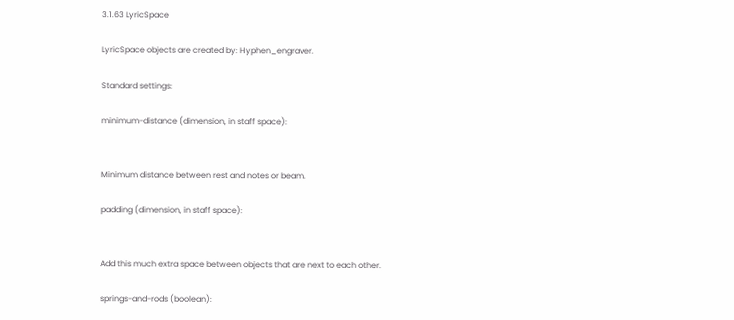3.1.63 LyricSpace

LyricSpace objects are created by: Hyphen_engraver.

Standard settings:

minimum-distance (dimension, in staff space):


Minimum distance between rest and notes or beam.

padding (dimension, in staff space):


Add this much extra space between objects that are next to each other.

springs-and-rods (boolean):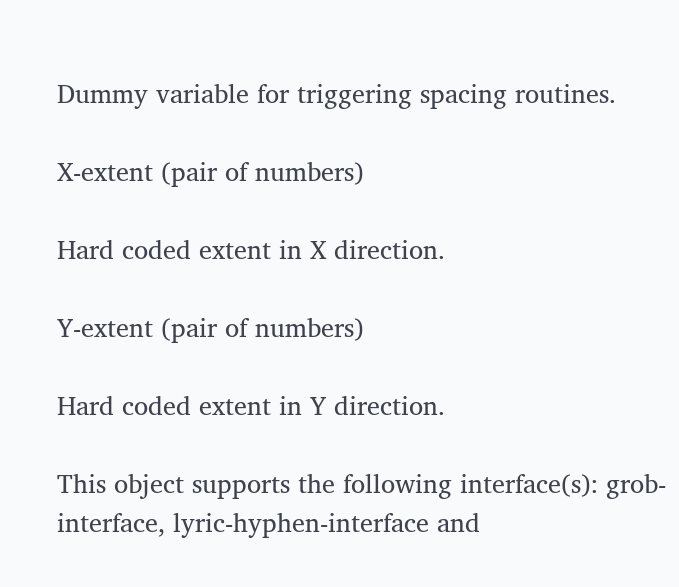Dummy variable for triggering spacing routines.

X-extent (pair of numbers)

Hard coded extent in X direction.

Y-extent (pair of numbers)

Hard coded extent in Y direction.

This object supports the following interface(s): grob-interface, lyric-hyphen-interface and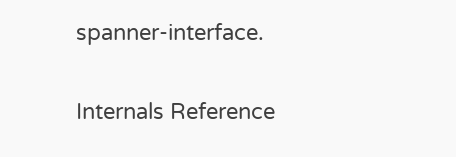spanner-interface.

Internals Reference